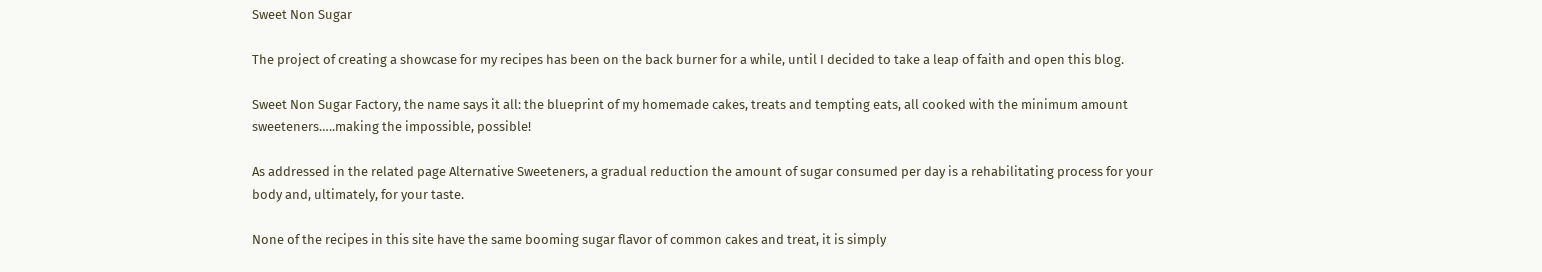Sweet Non Sugar

The project of creating a showcase for my recipes has been on the back burner for a while, until I decided to take a leap of faith and open this blog.

Sweet Non Sugar Factory, the name says it all: the blueprint of my homemade cakes, treats and tempting eats, all cooked with the minimum amount sweeteners…..making the impossible, possible!

As addressed in the related page Alternative Sweeteners, a gradual reduction the amount of sugar consumed per day is a rehabilitating process for your body and, ultimately, for your taste.

None of the recipes in this site have the same booming sugar flavor of common cakes and treat, it is simply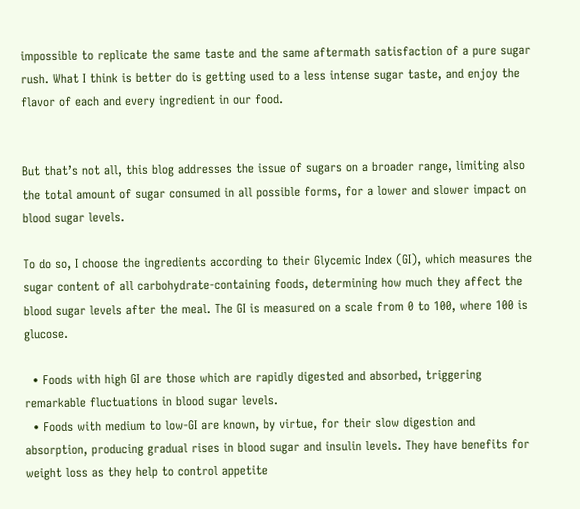impossible to replicate the same taste and the same aftermath satisfaction of a pure sugar rush. What I think is better do is getting used to a less intense sugar taste, and enjoy the flavor of each and every ingredient in our food.


But that’s not all, this blog addresses the issue of sugars on a broader range, limiting also the total amount of sugar consumed in all possible forms, for a lower and slower impact on blood sugar levels.

To do so, I choose the ingredients according to their Glycemic Index (GI), which measures the sugar content of all carbohydrate-containing foods, determining how much they affect the blood sugar levels after the meal. The GI is measured on a scale from 0 to 100, where 100 is glucose.

  • Foods with high GI are those which are rapidly digested and absorbed, triggering remarkable fluctuations in blood sugar levels.
  • Foods with medium to low-GI are known, by virtue, for their slow digestion and absorption, producing gradual rises in blood sugar and insulin levels. They have benefits for weight loss as they help to control appetite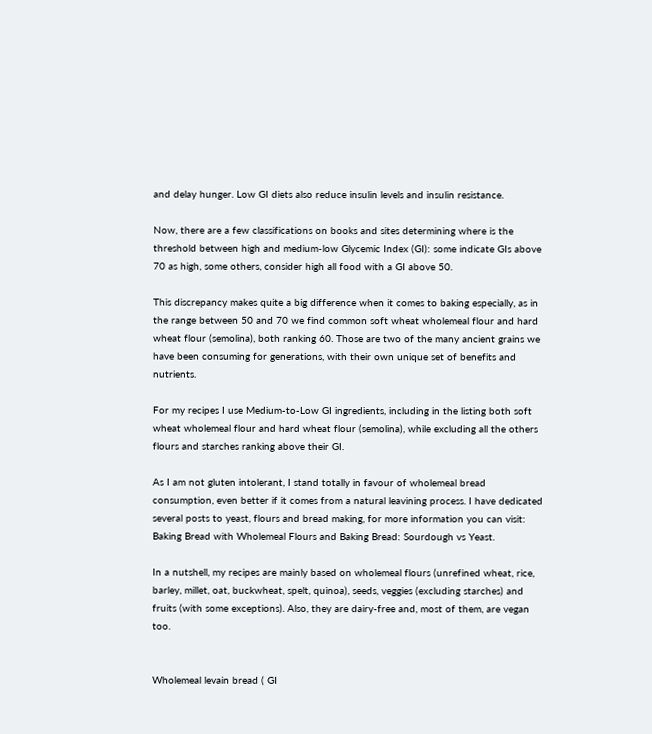and delay hunger. Low GI diets also reduce insulin levels and insulin resistance.

Now, there are a few classifications on books and sites determining where is the threshold between high and medium-low Glycemic Index (GI): some indicate GIs above 70 as high, some others, consider high all food with a GI above 50.

This discrepancy makes quite a big difference when it comes to baking especially, as in the range between 50 and 70 we find common soft wheat wholemeal flour and hard wheat flour (semolina), both ranking 60. Those are two of the many ancient grains we have been consuming for generations, with their own unique set of benefits and nutrients.

For my recipes I use Medium-to-Low GI ingredients, including in the listing both soft wheat wholemeal flour and hard wheat flour (semolina), while excluding all the others flours and starches ranking above their GI.

As I am not gluten intolerant, I stand totally in favour of wholemeal bread consumption, even better if it comes from a natural leavining process. I have dedicated several posts to yeast, flours and bread making, for more information you can visit: Baking Bread with Wholemeal Flours and Baking Bread: Sourdough vs Yeast.

In a nutshell, my recipes are mainly based on wholemeal flours (unrefined wheat, rice, barley, millet, oat, buckwheat, spelt, quinoa), seeds, veggies (excluding starches) and fruits (with some exceptions). Also, they are dairy-free and, most of them, are vegan too.


Wholemeal levain bread ( GI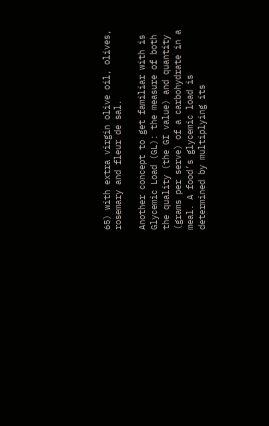65) with extra virgin olive oil, olives, rosemary and fleur de sal.

Another concept to get familiar with is Glycemic Load (GL): the measure of both the quality (the GI value) and quantity (grams per serve) of a carbohydrate in a meal. A food’s glycemic load is determined by multiplying its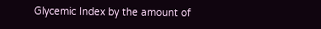Glycemic Index by the amount of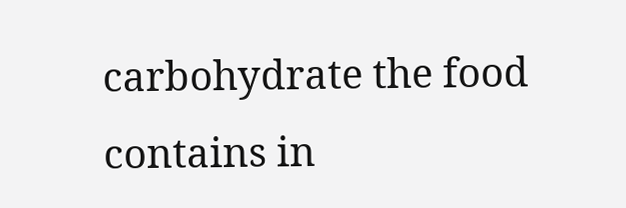carbohydrate the food contains in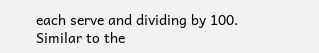each serve and dividing by 100. Similar to the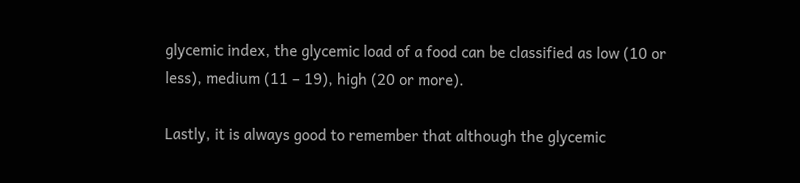glycemic index, the glycemic load of a food can be classified as low (10 or less), medium (11 – 19), high (20 or more).

Lastly, it is always good to remember that although the glycemic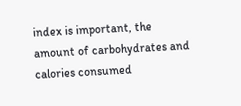index is important, the amount of carbohydrates and calories consumed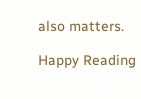also matters.

Happy Reading